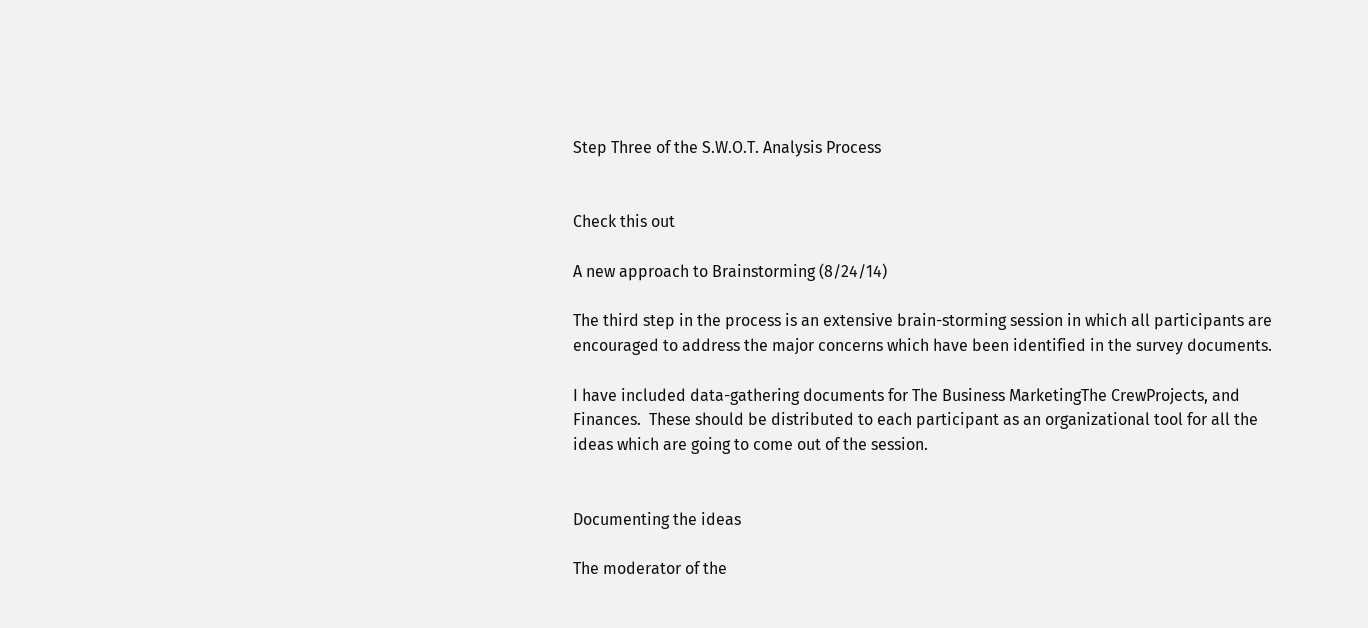Step Three of the S.W.O.T. Analysis Process


Check this out

A new approach to Brainstorming (8/24/14)

The third step in the process is an extensive brain-storming session in which all participants are encouraged to address the major concerns which have been identified in the survey documents.

I have included data-gathering documents for The Business MarketingThe CrewProjects, and Finances.  These should be distributed to each participant as an organizational tool for all the ideas which are going to come out of the session.


Documenting the ideas

The moderator of the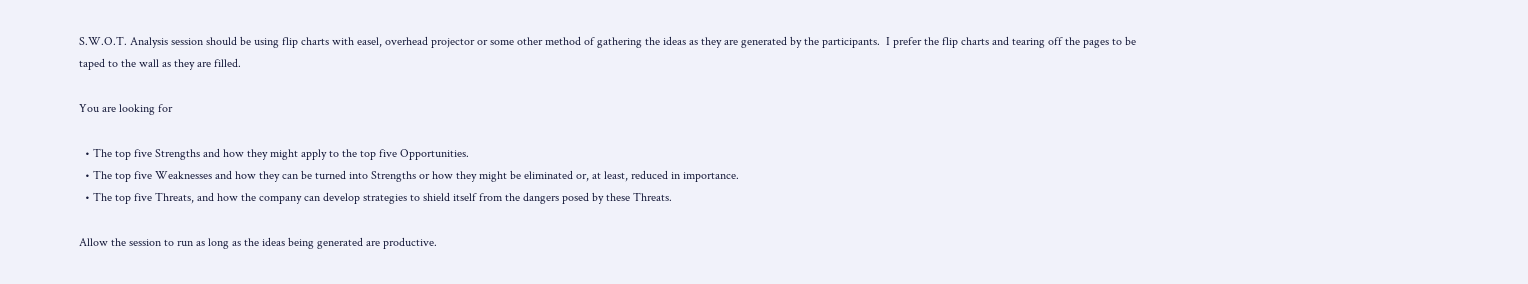S.W.O.T. Analysis session should be using flip charts with easel, overhead projector or some other method of gathering the ideas as they are generated by the participants.  I prefer the flip charts and tearing off the pages to be taped to the wall as they are filled.

You are looking for

  • The top five Strengths and how they might apply to the top five Opportunities.
  • The top five Weaknesses and how they can be turned into Strengths or how they might be eliminated or, at least, reduced in importance.
  • The top five Threats, and how the company can develop strategies to shield itself from the dangers posed by these Threats.

Allow the session to run as long as the ideas being generated are productive.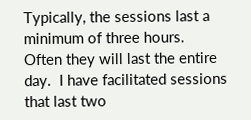Typically, the sessions last a minimum of three hours.  Often they will last the entire day.  I have facilitated sessions that last two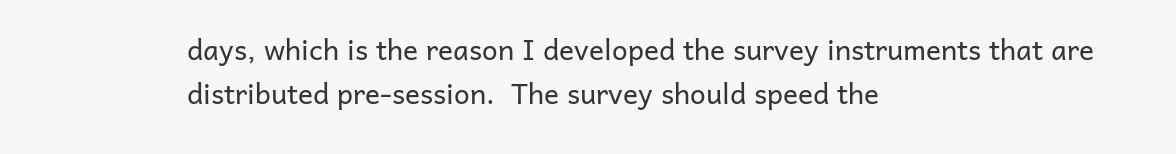days, which is the reason I developed the survey instruments that are distributed pre-session.  The survey should speed the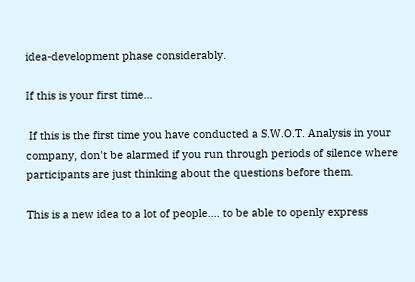idea-development phase considerably.

If this is your first time...

 If this is the first time you have conducted a S.W.O.T. Analysis in your company, don't be alarmed if you run through periods of silence where participants are just thinking about the questions before them.

This is a new idea to a lot of people.... to be able to openly express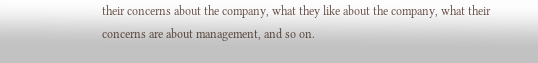their concerns about the company, what they like about the company, what their concerns are about management, and so on.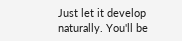Just let it develop naturally. You'll be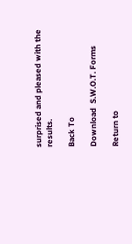surprised and pleased with the results.

Back To

Download  S.W.O.T. Forms

Return to